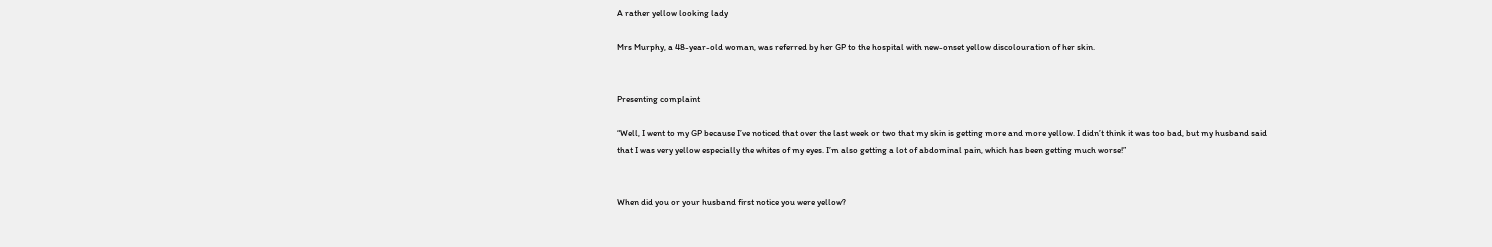A rather yellow looking lady

Mrs Murphy, a 48-year-old woman, was referred by her GP to the hospital with new-onset yellow discolouration of her skin.


Presenting complaint

“Well, I went to my GP because I’ve noticed that over the last week or two that my skin is getting more and more yellow. I didn’t think it was too bad, but my husband said that I was very yellow especially the whites of my eyes. I’m also getting a lot of abdominal pain, which has been getting much worse!”


When did you or your husband first notice you were yellow?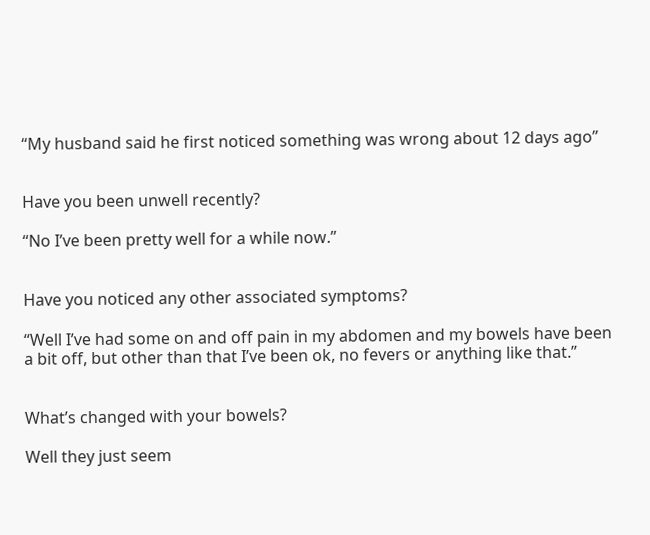“My husband said he first noticed something was wrong about 12 days ago”


Have you been unwell recently?

“No I’ve been pretty well for a while now.”


Have you noticed any other associated symptoms?

“Well I’ve had some on and off pain in my abdomen and my bowels have been a bit off, but other than that I’ve been ok, no fevers or anything like that.”


What’s changed with your bowels?

Well they just seem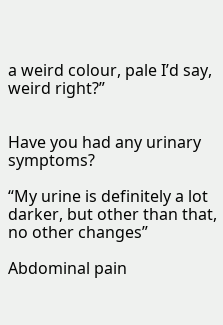a weird colour, pale I’d say, weird right?”


Have you had any urinary symptoms?

“My urine is definitely a lot darker, but other than that, no other changes”

Abdominal pain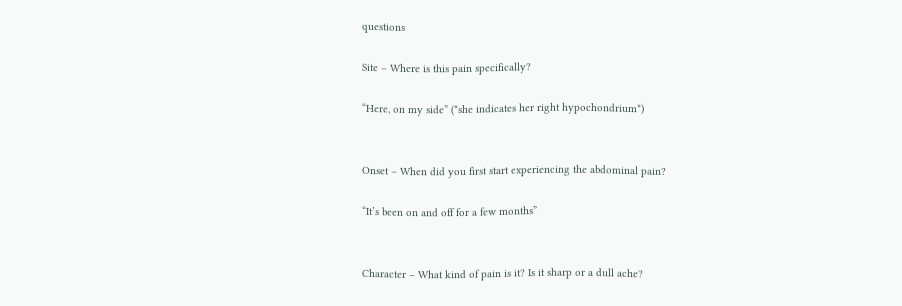questions

Site – Where is this pain specifically?

“Here, on my side” (*she indicates her right hypochondrium*)


Onset – When did you first start experiencing the abdominal pain?

“It’s been on and off for a few months”


Character – What kind of pain is it? Is it sharp or a dull ache?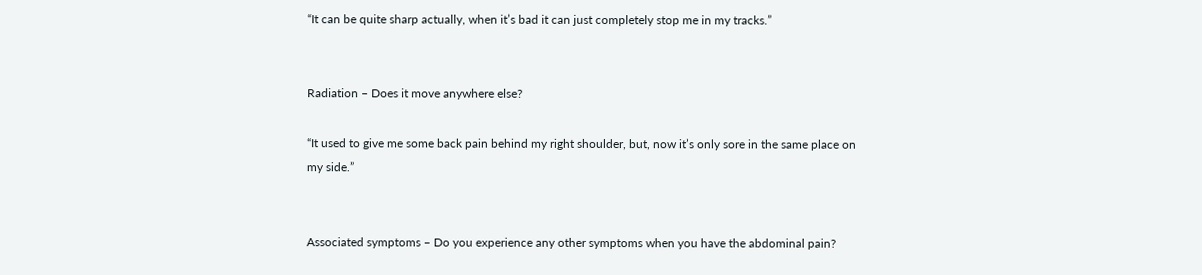“It can be quite sharp actually, when it’s bad it can just completely stop me in my tracks.”


Radiation – Does it move anywhere else?

“It used to give me some back pain behind my right shoulder, but, now it’s only sore in the same place on my side.”


Associated symptoms – Do you experience any other symptoms when you have the abdominal pain?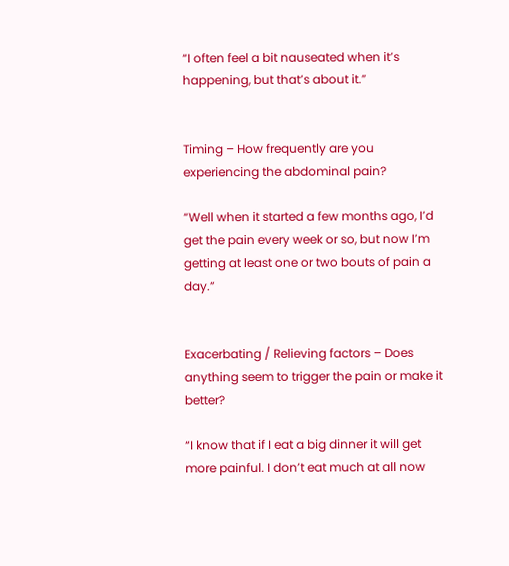“I often feel a bit nauseated when it’s happening, but that’s about it.”


Timing – How frequently are you experiencing the abdominal pain?

“Well when it started a few months ago, I’d get the pain every week or so, but now I’m getting at least one or two bouts of pain a day.”


Exacerbating / Relieving factors – Does anything seem to trigger the pain or make it better?

“I know that if I eat a big dinner it will get more painful. I don’t eat much at all now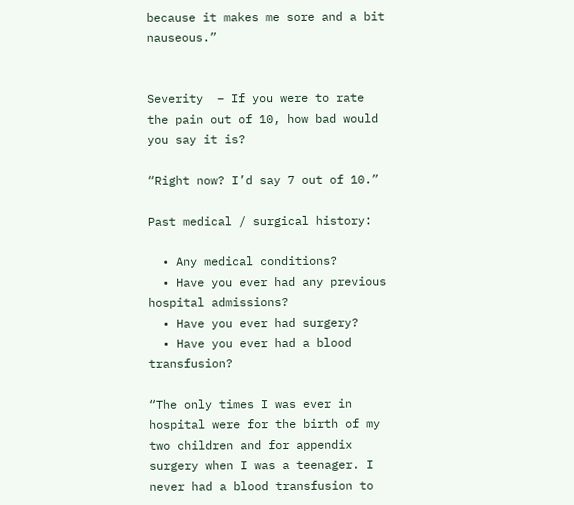because it makes me sore and a bit nauseous.”


Severity  – If you were to rate the pain out of 10, how bad would you say it is?

“Right now? I’d say 7 out of 10.”

Past medical / surgical history:

  • Any medical conditions?
  • Have you ever had any previous hospital admissions?
  • Have you ever had surgery?
  • Have you ever had a blood transfusion?

“The only times I was ever in hospital were for the birth of my two children and for appendix surgery when I was a teenager. I never had a blood transfusion to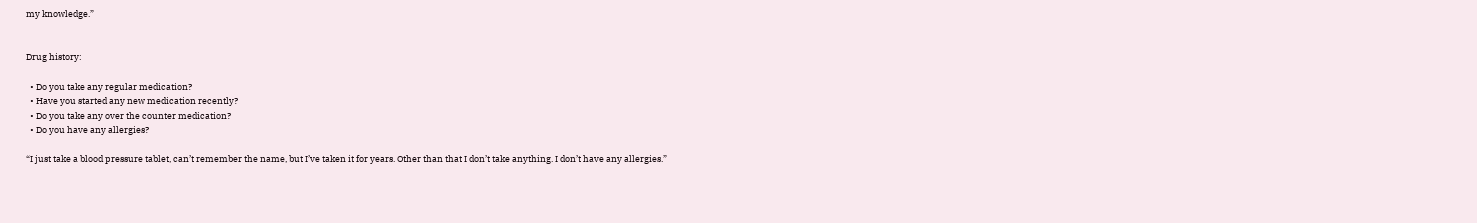my knowledge.”


Drug history:

  • Do you take any regular medication?
  • Have you started any new medication recently?
  • Do you take any over the counter medication?
  • Do you have any allergies?

“I just take a blood pressure tablet, can’t remember the name, but I’ve taken it for years. Other than that I don’t take anything. I don’t have any allergies.”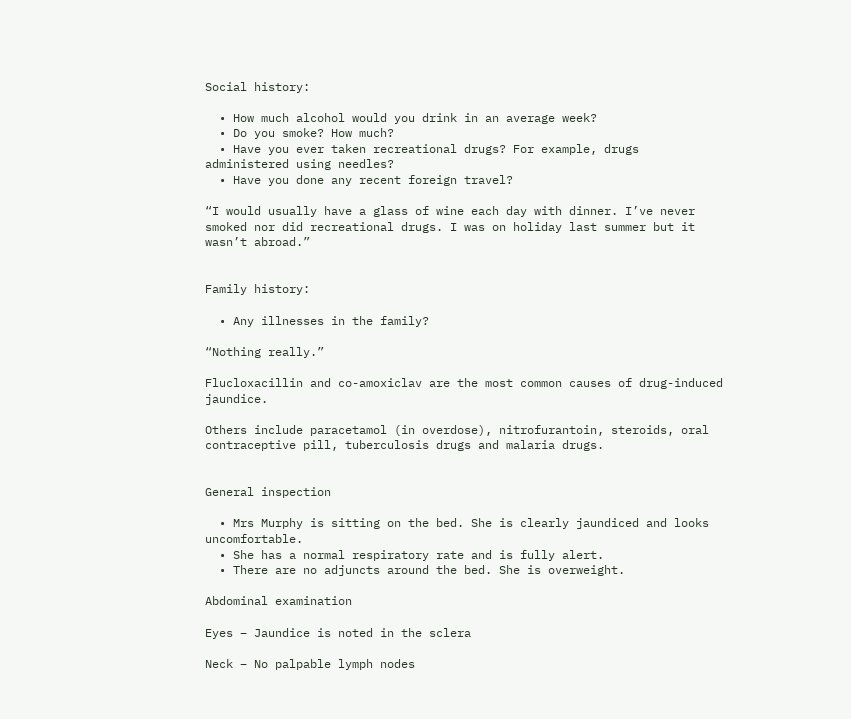Social history:

  • How much alcohol would you drink in an average week?
  • Do you smoke? How much?
  • Have you ever taken recreational drugs? For example, drugs administered using needles?
  • Have you done any recent foreign travel?

“I would usually have a glass of wine each day with dinner. I’ve never smoked nor did recreational drugs. I was on holiday last summer but it wasn’t abroad.”


Family history:

  • Any illnesses in the family?

“Nothing really.”

Flucloxacillin and co-amoxiclav are the most common causes of drug-induced jaundice.

Others include paracetamol (in overdose), nitrofurantoin, steroids, oral contraceptive pill, tuberculosis drugs and malaria drugs.


General inspection

  • Mrs Murphy is sitting on the bed. She is clearly jaundiced and looks uncomfortable.
  • She has a normal respiratory rate and is fully alert.
  • There are no adjuncts around the bed. She is overweight.

Abdominal examination

Eyes – Jaundice is noted in the sclera

Neck – No palpable lymph nodes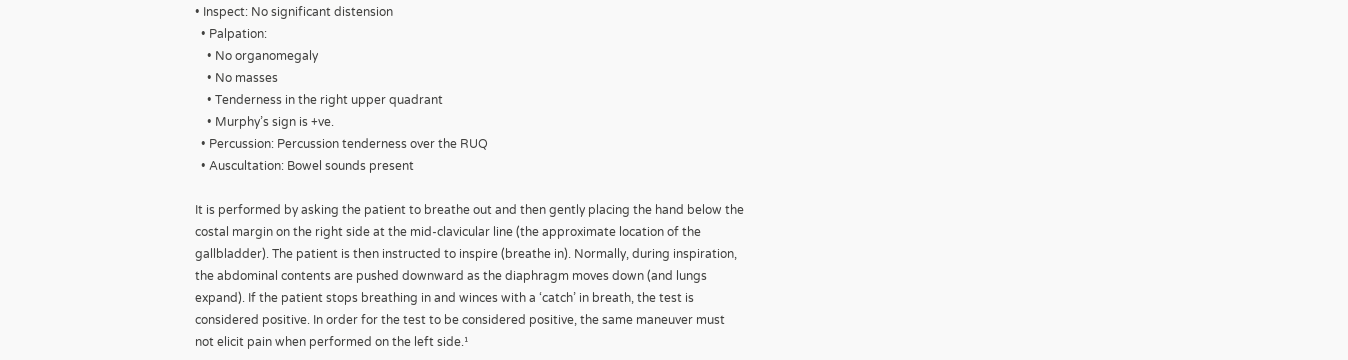• Inspect: No significant distension
  • Palpation:
    • No organomegaly
    • No masses
    • Tenderness in the right upper quadrant
    • Murphy’s sign is +ve.
  • Percussion: Percussion tenderness over the RUQ
  • Auscultation: Bowel sounds present

It is performed by asking the patient to breathe out and then gently placing the hand below the costal margin on the right side at the mid-clavicular line (the approximate location of the gallbladder). The patient is then instructed to inspire (breathe in). Normally, during inspiration, the abdominal contents are pushed downward as the diaphragm moves down (and lungs expand). If the patient stops breathing in and winces with a ‘catch’ in breath, the test is considered positive. In order for the test to be considered positive, the same maneuver must not elicit pain when performed on the left side.¹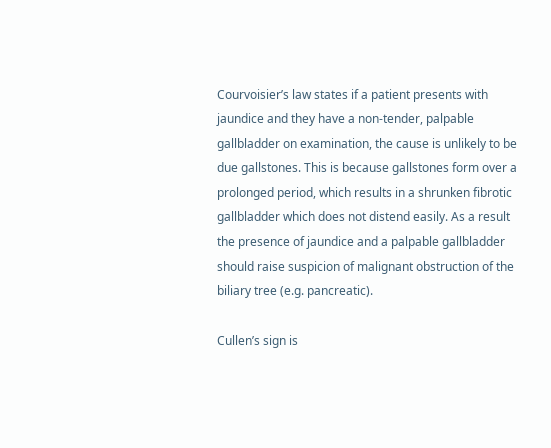Courvoisier’s law states if a patient presents with jaundice and they have a non-tender, palpable gallbladder on examination, the cause is unlikely to be due gallstones. This is because gallstones form over a prolonged period, which results in a shrunken fibrotic gallbladder which does not distend easily. As a result the presence of jaundice and a palpable gallbladder should raise suspicion of malignant obstruction of the biliary tree (e.g. pancreatic).

Cullen’s sign is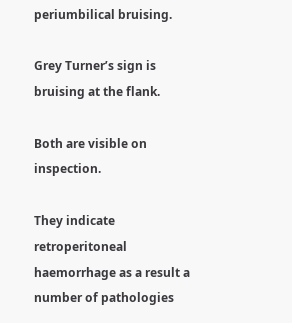periumbilical bruising.

Grey Turner’s sign is bruising at the flank.

Both are visible on inspection.

They indicate retroperitoneal haemorrhage as a result a number of pathologies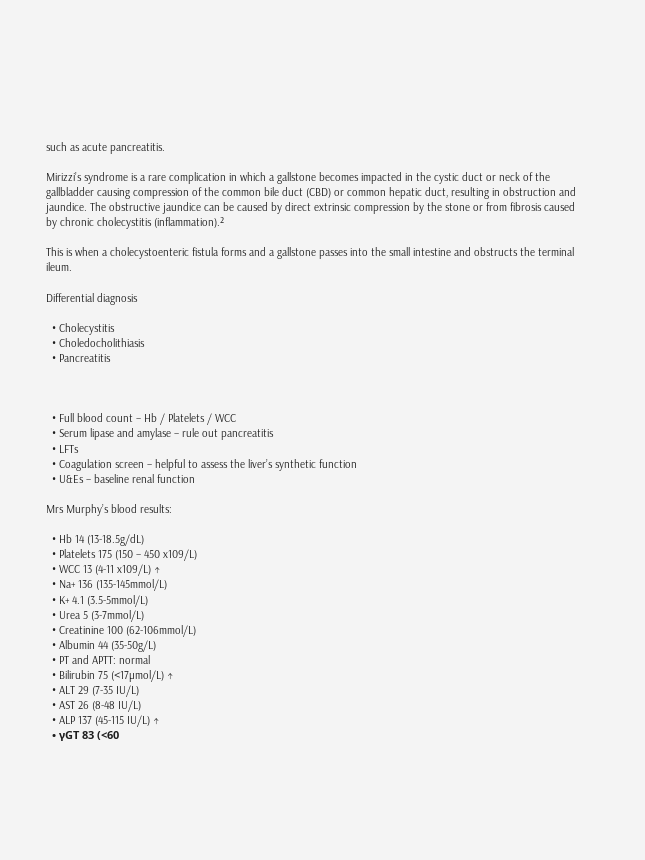such as acute pancreatitis.

Mirizzi’s syndrome is a rare complication in which a gallstone becomes impacted in the cystic duct or neck of the gallbladder causing compression of the common bile duct (CBD) or common hepatic duct, resulting in obstruction and jaundice. The obstructive jaundice can be caused by direct extrinsic compression by the stone or from fibrosis caused by chronic cholecystitis (inflammation).²

This is when a cholecystoenteric fistula forms and a gallstone passes into the small intestine and obstructs the terminal ileum.

Differential diagnosis

  • Cholecystitis
  • Choledocholithiasis
  • Pancreatitis



  • Full blood count – Hb / Platelets / WCC
  • Serum lipase and amylase – rule out pancreatitis
  • LFTs
  • Coagulation screen – helpful to assess the liver’s synthetic function
  • U&Es – baseline renal function

Mrs Murphy’s blood results:

  • Hb 14 (13-18.5g/dL)
  • Platelets 175 (150 – 450 x109/L)
  • WCC 13 (4-11 x109/L) ↑
  • Na+ 136 (135-145mmol/L)
  • K+ 4.1 (3.5-5mmol/L)
  • Urea 5 (3-7mmol/L)
  • Creatinine 100 (62-106mmol/L)
  • Albumin 44 (35-50g/L)
  • PT and APTT: normal
  • Bilirubin 75 (<17µmol/L) ↑
  • ALT 29 (7-35 IU/L)
  • AST 26 (8-48 IU/L)
  • ALP 137 (45-115 IU/L) ↑
  • γGT 83 (<60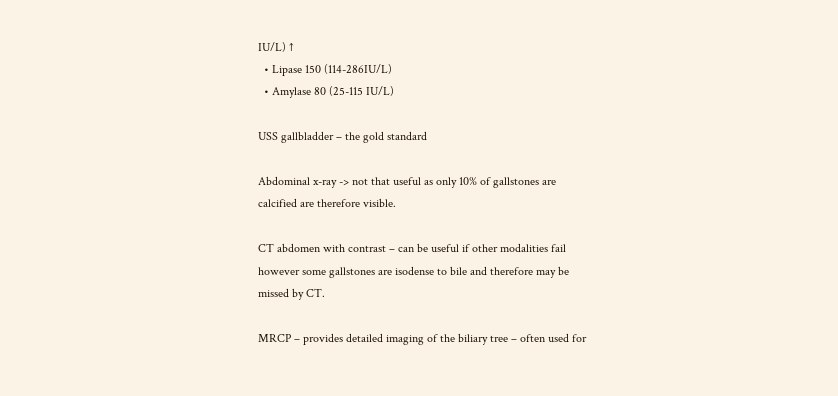IU/L) ↑
  • Lipase 150 (114-286IU/L)
  • Amylase 80 (25-115 IU/L)

USS gallbladder – the gold standard

Abdominal x-ray -> not that useful as only 10% of gallstones are calcified are therefore visible.

CT abdomen with contrast – can be useful if other modalities fail however some gallstones are isodense to bile and therefore may be missed by CT.

MRCP – provides detailed imaging of the biliary tree – often used for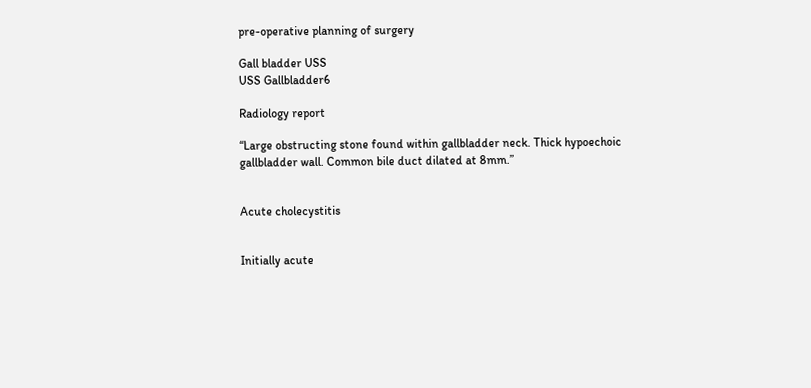pre-operative planning of surgery

Gall bladder USS
USS Gallbladder6

Radiology report

“Large obstructing stone found within gallbladder neck. Thick hypoechoic gallbladder wall. Common bile duct dilated at 8mm.”


Acute cholecystitis


Initially acute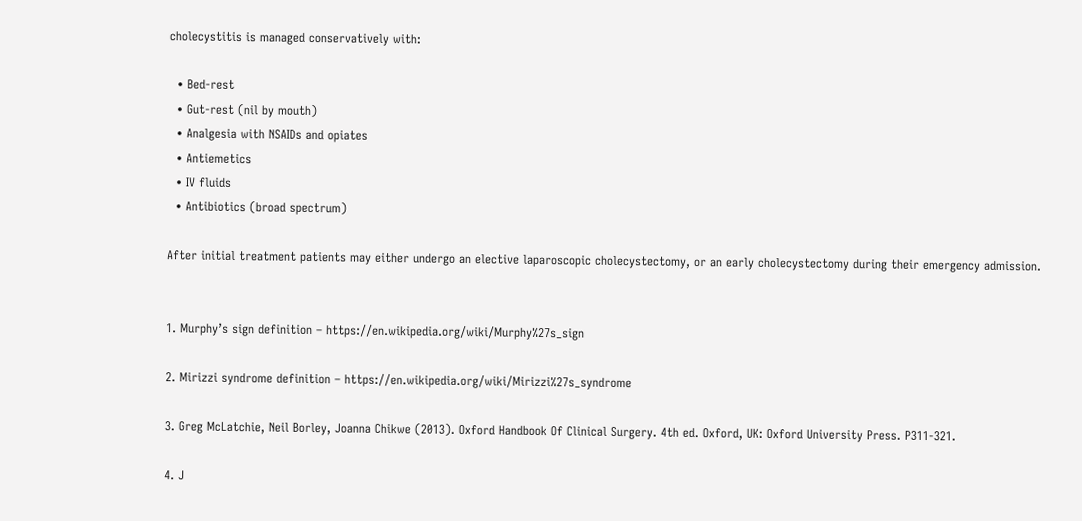cholecystitis is managed conservatively with:

  • Bed-rest
  • Gut-rest (nil by mouth)
  • Analgesia with NSAIDs and opiates
  • Antiemetics
  • IV fluids
  • Antibiotics (broad spectrum)

After initial treatment patients may either undergo an elective laparoscopic cholecystectomy, or an early cholecystectomy during their emergency admission.


1. Murphy’s sign definition – https://en.wikipedia.org/wiki/Murphy%27s_sign

2. Mirizzi syndrome definition – https://en.wikipedia.org/wiki/Mirizzi%27s_syndrome

3. Greg McLatchie, Neil Borley, Joanna Chikwe (2013). Oxford Handbook Of Clinical Surgery. 4th ed. Oxford, UK: Oxford University Press. P311-321.

4. J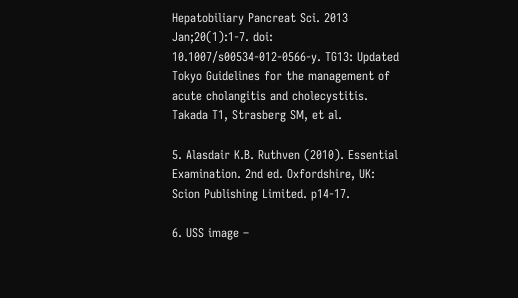Hepatobiliary Pancreat Sci. 2013 Jan;20(1):1-7. doi: 10.1007/s00534-012-0566-y. TG13: Updated Tokyo Guidelines for the management of acute cholangitis and cholecystitis. Takada T1, Strasberg SM, et al.

5. Alasdair K.B. Ruthven (2010). Essential Examination. 2nd ed. Oxfordshire, UK: Scion Publishing Limited. p14-17.

6. USS image –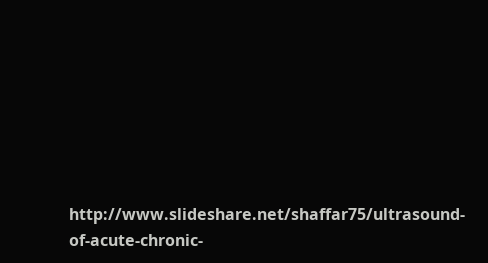http://www.slideshare.net/shaffar75/ultrasound-of-acute-chronic-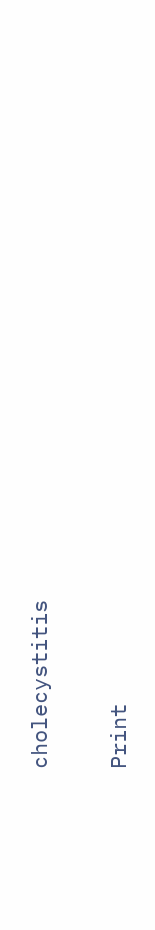cholecystitis


Print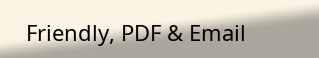Friendly, PDF & Email